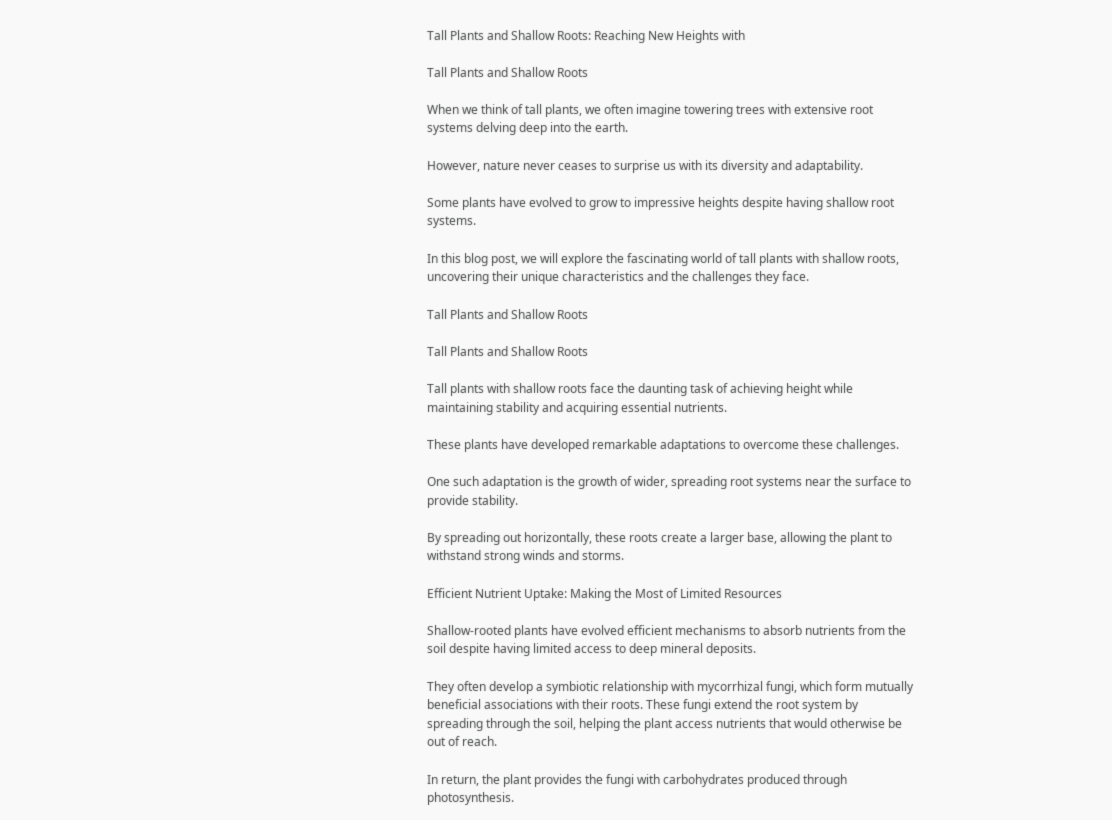Tall Plants and Shallow Roots: Reaching New Heights with

Tall Plants and Shallow Roots

When we think of tall plants, we often imagine towering trees with extensive root systems delving deep into the earth.

However, nature never ceases to surprise us with its diversity and adaptability.

Some plants have evolved to grow to impressive heights despite having shallow root systems.

In this blog post, we will explore the fascinating world of tall plants with shallow roots, uncovering their unique characteristics and the challenges they face.

Tall Plants and Shallow Roots

Tall Plants and Shallow Roots

Tall plants with shallow roots face the daunting task of achieving height while maintaining stability and acquiring essential nutrients.

These plants have developed remarkable adaptations to overcome these challenges.

One such adaptation is the growth of wider, spreading root systems near the surface to provide stability.

By spreading out horizontally, these roots create a larger base, allowing the plant to withstand strong winds and storms.

Efficient Nutrient Uptake: Making the Most of Limited Resources

Shallow-rooted plants have evolved efficient mechanisms to absorb nutrients from the soil despite having limited access to deep mineral deposits.

They often develop a symbiotic relationship with mycorrhizal fungi, which form mutually beneficial associations with their roots. These fungi extend the root system by spreading through the soil, helping the plant access nutrients that would otherwise be out of reach.

In return, the plant provides the fungi with carbohydrates produced through photosynthesis.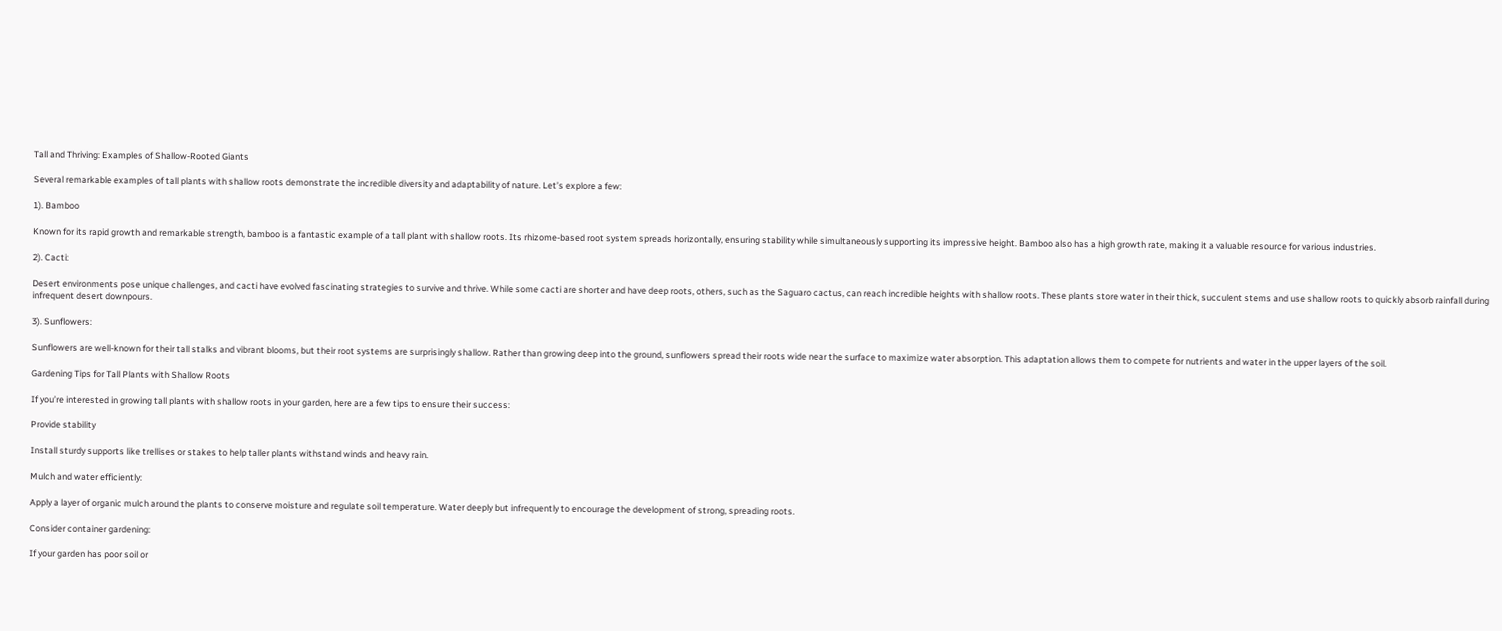Tall and Thriving: Examples of Shallow-Rooted Giants

Several remarkable examples of tall plants with shallow roots demonstrate the incredible diversity and adaptability of nature. Let’s explore a few:

1). Bamboo

Known for its rapid growth and remarkable strength, bamboo is a fantastic example of a tall plant with shallow roots. Its rhizome-based root system spreads horizontally, ensuring stability while simultaneously supporting its impressive height. Bamboo also has a high growth rate, making it a valuable resource for various industries.

2). Cacti:

Desert environments pose unique challenges, and cacti have evolved fascinating strategies to survive and thrive. While some cacti are shorter and have deep roots, others, such as the Saguaro cactus, can reach incredible heights with shallow roots. These plants store water in their thick, succulent stems and use shallow roots to quickly absorb rainfall during infrequent desert downpours.

3). Sunflowers:

Sunflowers are well-known for their tall stalks and vibrant blooms, but their root systems are surprisingly shallow. Rather than growing deep into the ground, sunflowers spread their roots wide near the surface to maximize water absorption. This adaptation allows them to compete for nutrients and water in the upper layers of the soil.

Gardening Tips for Tall Plants with Shallow Roots

If you’re interested in growing tall plants with shallow roots in your garden, here are a few tips to ensure their success:

Provide stability

Install sturdy supports like trellises or stakes to help taller plants withstand winds and heavy rain.

Mulch and water efficiently:

Apply a layer of organic mulch around the plants to conserve moisture and regulate soil temperature. Water deeply but infrequently to encourage the development of strong, spreading roots.

Consider container gardening:

If your garden has poor soil or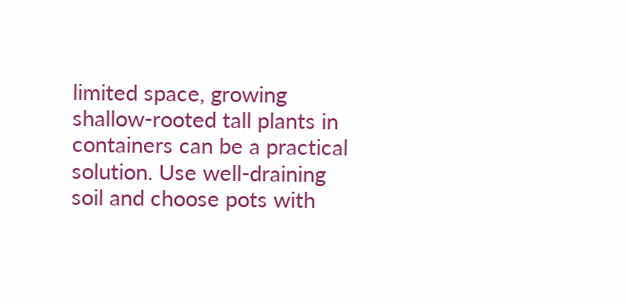limited space, growing shallow-rooted tall plants in containers can be a practical solution. Use well-draining soil and choose pots with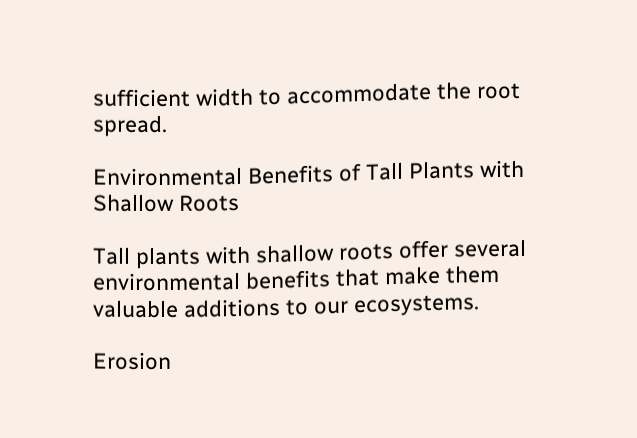sufficient width to accommodate the root spread.

Environmental Benefits of Tall Plants with Shallow Roots

Tall plants with shallow roots offer several environmental benefits that make them valuable additions to our ecosystems.

Erosion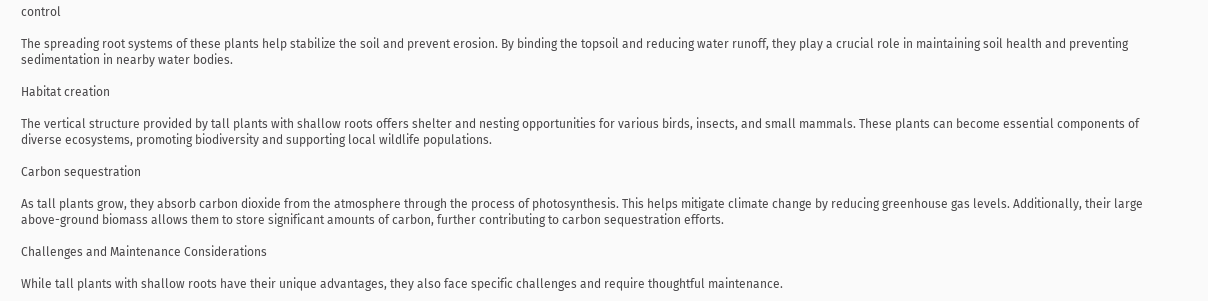control

The spreading root systems of these plants help stabilize the soil and prevent erosion. By binding the topsoil and reducing water runoff, they play a crucial role in maintaining soil health and preventing sedimentation in nearby water bodies.

Habitat creation

The vertical structure provided by tall plants with shallow roots offers shelter and nesting opportunities for various birds, insects, and small mammals. These plants can become essential components of diverse ecosystems, promoting biodiversity and supporting local wildlife populations.

Carbon sequestration

As tall plants grow, they absorb carbon dioxide from the atmosphere through the process of photosynthesis. This helps mitigate climate change by reducing greenhouse gas levels. Additionally, their large above-ground biomass allows them to store significant amounts of carbon, further contributing to carbon sequestration efforts.

Challenges and Maintenance Considerations

While tall plants with shallow roots have their unique advantages, they also face specific challenges and require thoughtful maintenance.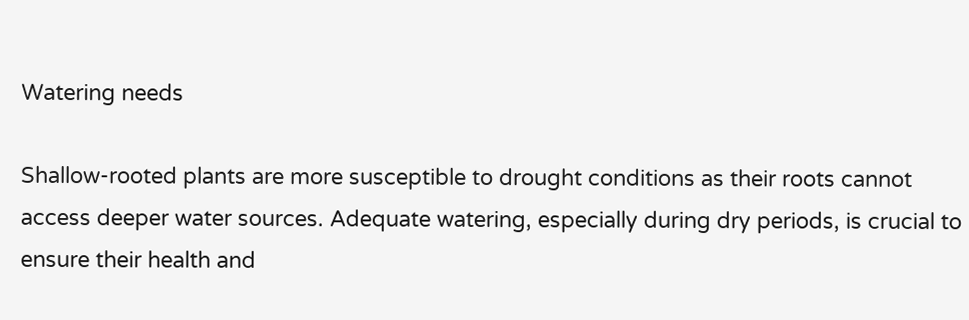Watering needs

Shallow-rooted plants are more susceptible to drought conditions as their roots cannot access deeper water sources. Adequate watering, especially during dry periods, is crucial to ensure their health and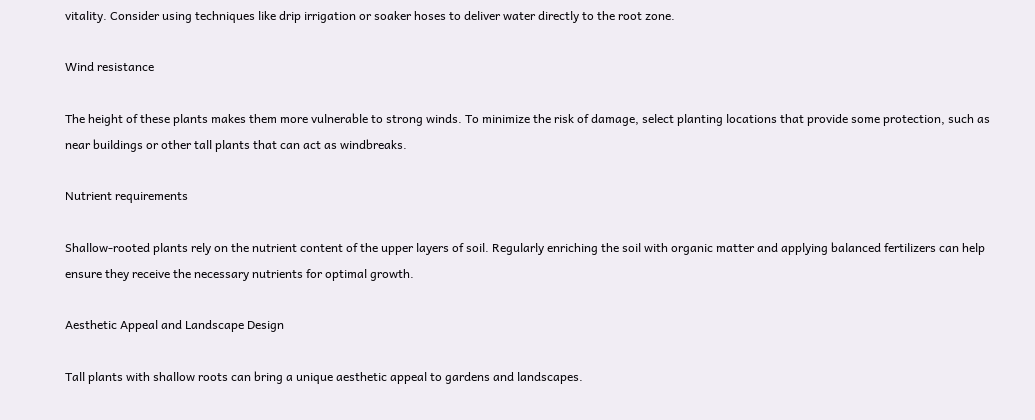vitality. Consider using techniques like drip irrigation or soaker hoses to deliver water directly to the root zone.

Wind resistance

The height of these plants makes them more vulnerable to strong winds. To minimize the risk of damage, select planting locations that provide some protection, such as near buildings or other tall plants that can act as windbreaks.

Nutrient requirements

Shallow-rooted plants rely on the nutrient content of the upper layers of soil. Regularly enriching the soil with organic matter and applying balanced fertilizers can help ensure they receive the necessary nutrients for optimal growth.

Aesthetic Appeal and Landscape Design

Tall plants with shallow roots can bring a unique aesthetic appeal to gardens and landscapes.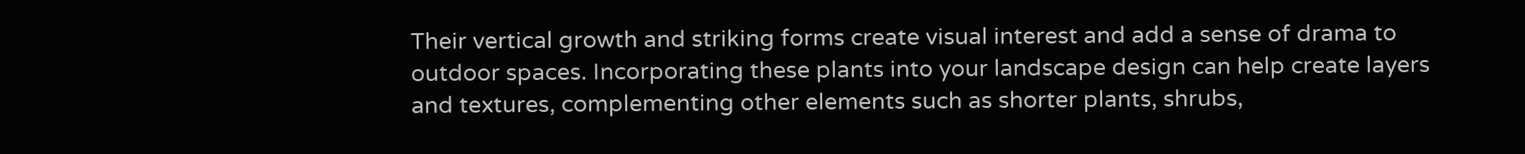Their vertical growth and striking forms create visual interest and add a sense of drama to outdoor spaces. Incorporating these plants into your landscape design can help create layers and textures, complementing other elements such as shorter plants, shrubs,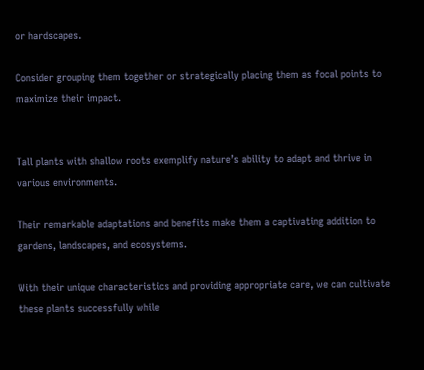or hardscapes.

Consider grouping them together or strategically placing them as focal points to maximize their impact.


Tall plants with shallow roots exemplify nature’s ability to adapt and thrive in various environments.

Their remarkable adaptations and benefits make them a captivating addition to gardens, landscapes, and ecosystems.

With their unique characteristics and providing appropriate care, we can cultivate these plants successfully while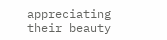appreciating their beauty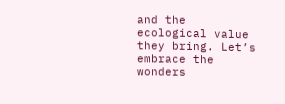and the ecological value they bring. Let’s embrace the wonders